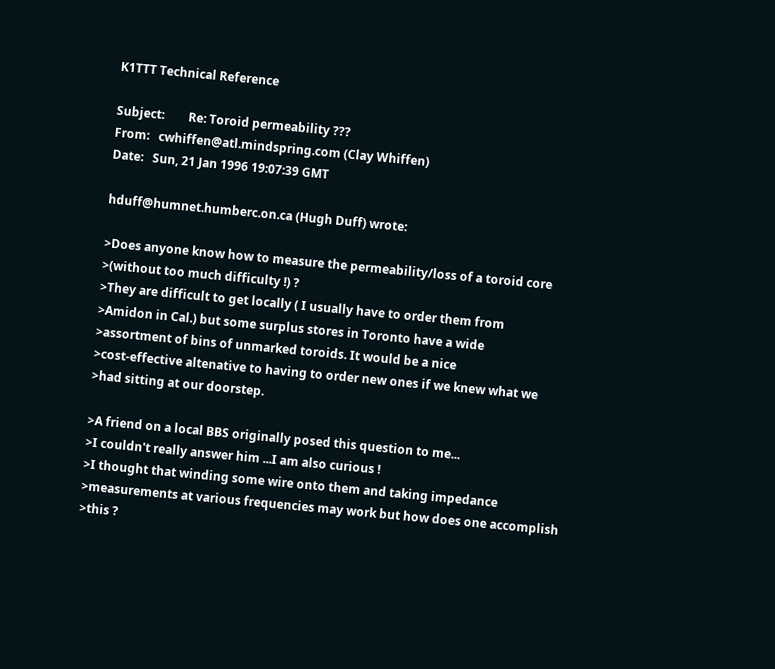K1TTT Technical Reference

Subject:        Re: Toroid permeability ???
From:   cwhiffen@atl.mindspring.com (Clay Whiffen)
Date:   Sun, 21 Jan 1996 19:07:39 GMT

hduff@humnet.humberc.on.ca (Hugh Duff) wrote:

>Does anyone know how to measure the permeability/loss of a toroid core
>(without too much difficulty !) ?
>They are difficult to get locally ( I usually have to order them from
>Amidon in Cal.) but some surplus stores in Toronto have a wide
>assortment of bins of unmarked toroids. It would be a nice
>cost-effective altenative to having to order new ones if we knew what we
>had sitting at our doorstep.

>A friend on a local BBS originally posed this question to me...
>I couldn't really answer him ...I am also curious !
>I thought that winding some wire onto them and taking impedance
>measurements at various frequencies may work but how does one accomplish
>this ?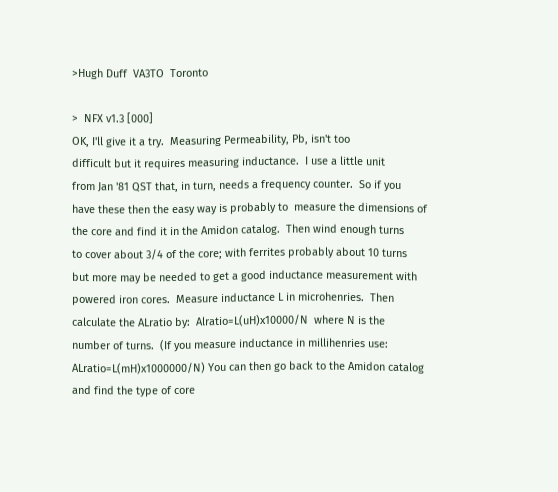>Hugh Duff  VA3TO  Toronto

>  NFX v1.3 [000]
OK, I'll give it a try.  Measuring Permeability, Pb, isn't too
difficult but it requires measuring inductance.  I use a little unit
from Jan '81 QST that, in turn, needs a frequency counter.  So if you
have these then the easy way is probably to  measure the dimensions of
the core and find it in the Amidon catalog.  Then wind enough turns
to cover about 3/4 of the core; with ferrites probably about 10 turns
but more may be needed to get a good inductance measurement with
powered iron cores.  Measure inductance L in microhenries.  Then
calculate the ALratio by:  Alratio=L(uH)x10000/N  where N is the
number of turns.  (If you measure inductance in millihenries use:
ALratio=L(mH)x1000000/N) You can then go back to the Amidon catalog
and find the type of core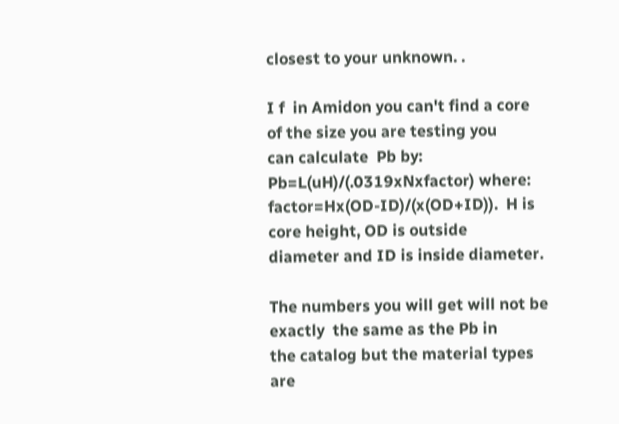closest to your unknown. .

I f  in Amidon you can't find a core of the size you are testing you
can calculate  Pb by:  Pb=L(uH)/(.0319xNxfactor) where:
factor=Hx(OD-ID)/(x(OD+ID)).  H is core height, OD is outside
diameter and ID is inside diameter.

The numbers you will get will not be exactly  the same as the Pb in
the catalog but the material types are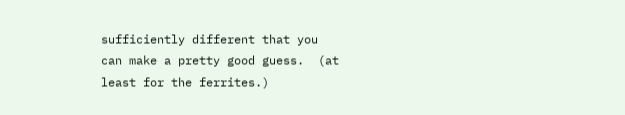sufficiently different that you
can make a pretty good guess.  (at least for the ferrites.)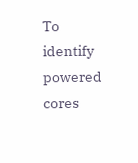To
identify powered cores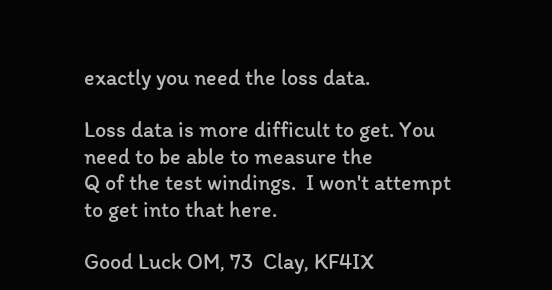exactly you need the loss data.

Loss data is more difficult to get. You need to be able to measure the
Q of the test windings.  I won't attempt to get into that here.

Good Luck OM, 73  Clay, KF4IX